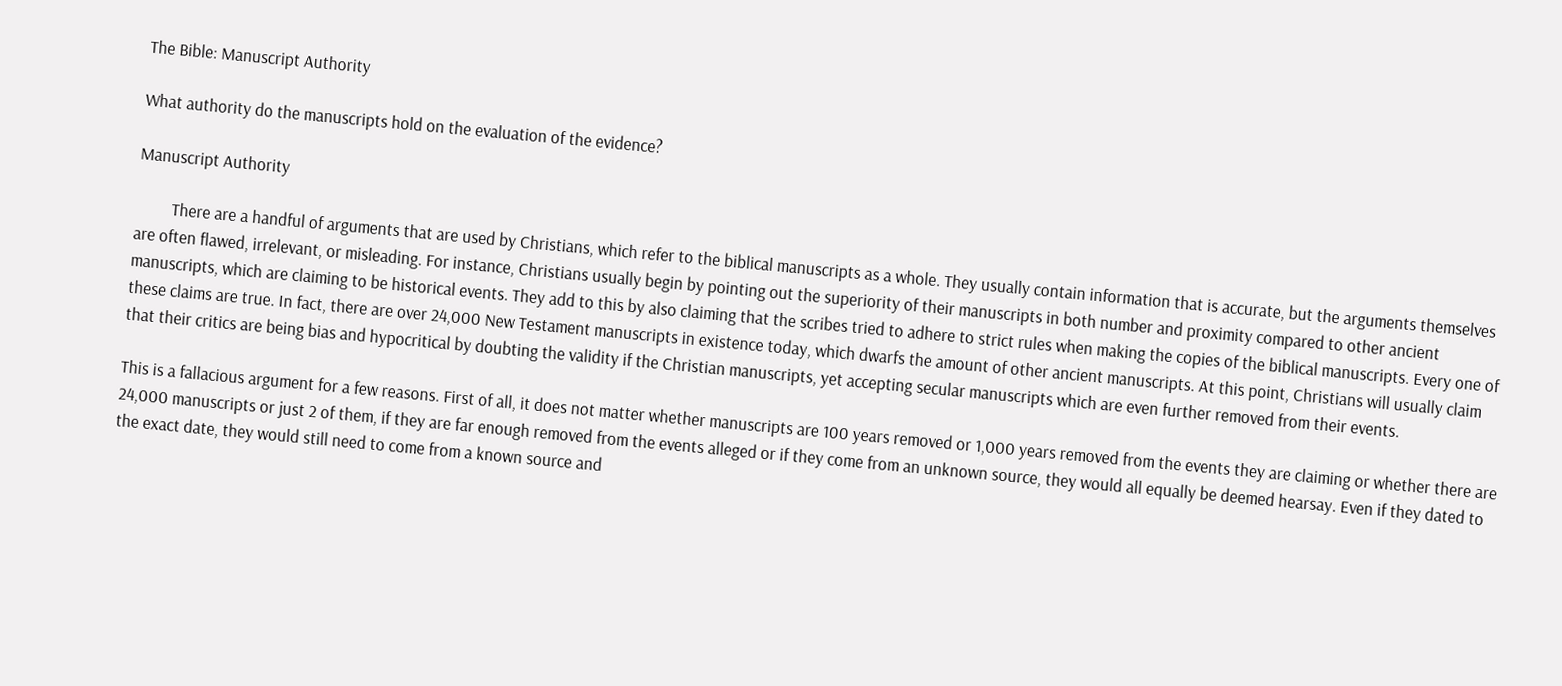The Bible: Manuscript Authority

What authority do the manuscripts hold on the evaluation of the evidence?

Manuscript Authority

         There are a handful of arguments that are used by Christians, which refer to the biblical manuscripts as a whole. They usually contain information that is accurate, but the arguments themselves are often flawed, irrelevant, or misleading. For instance, Christians usually begin by pointing out the superiority of their manuscripts in both number and proximity compared to other ancient manuscripts, which are claiming to be historical events. They add to this by also claiming that the scribes tried to adhere to strict rules when making the copies of the biblical manuscripts. Every one of these claims are true. In fact, there are over 24,000 New Testament manuscripts in existence today, which dwarfs the amount of other ancient manuscripts. At this point, Christians will usually claim that their critics are being bias and hypocritical by doubting the validity if the Christian manuscripts, yet accepting secular manuscripts which are even further removed from their events.

This is a fallacious argument for a few reasons. First of all, it does not matter whether manuscripts are 100 years removed or 1,000 years removed from the events they are claiming or whether there are 24,000 manuscripts or just 2 of them, if they are far enough removed from the events alleged or if they come from an unknown source, they would all equally be deemed hearsay. Even if they dated to the exact date, they would still need to come from a known source and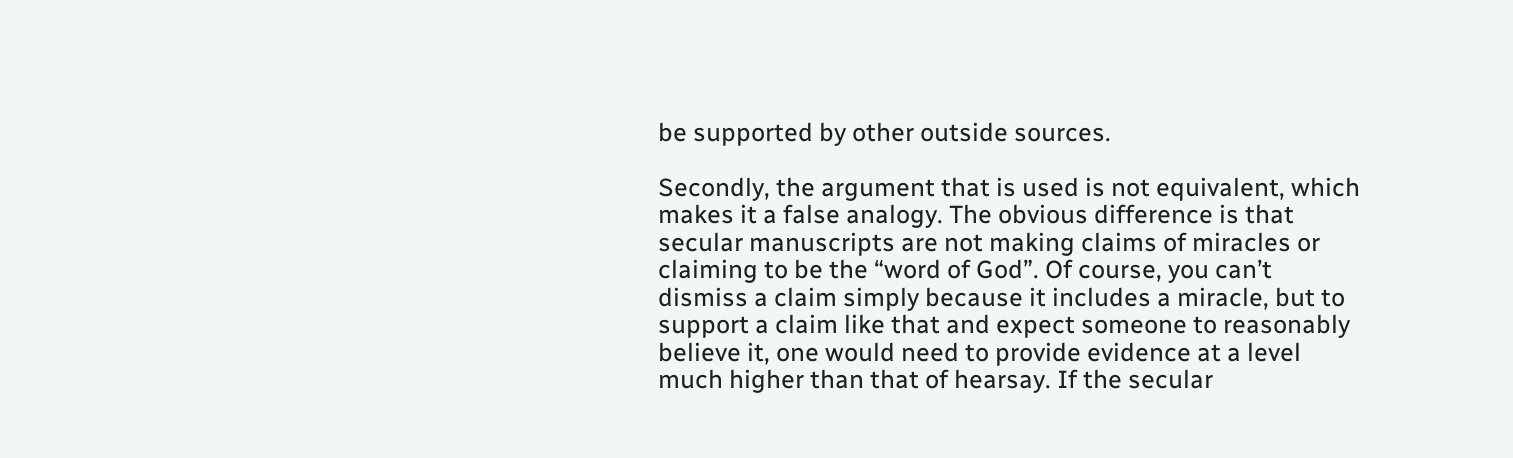be supported by other outside sources.

Secondly, the argument that is used is not equivalent, which makes it a false analogy. The obvious difference is that secular manuscripts are not making claims of miracles or claiming to be the “word of God”. Of course, you can’t dismiss a claim simply because it includes a miracle, but to support a claim like that and expect someone to reasonably believe it, one would need to provide evidence at a level much higher than that of hearsay. If the secular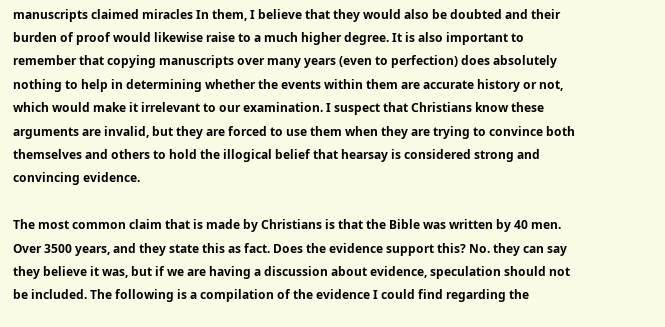manuscripts claimed miracles In them, I believe that they would also be doubted and their burden of proof would likewise raise to a much higher degree. It is also important to remember that copying manuscripts over many years (even to perfection) does absolutely nothing to help in determining whether the events within them are accurate history or not, which would make it irrelevant to our examination. I suspect that Christians know these arguments are invalid, but they are forced to use them when they are trying to convince both themselves and others to hold the illogical belief that hearsay is considered strong and convincing evidence.

The most common claim that is made by Christians is that the Bible was written by 40 men. Over 3500 years, and they state this as fact. Does the evidence support this? No. they can say they believe it was, but if we are having a discussion about evidence, speculation should not be included. The following is a compilation of the evidence I could find regarding the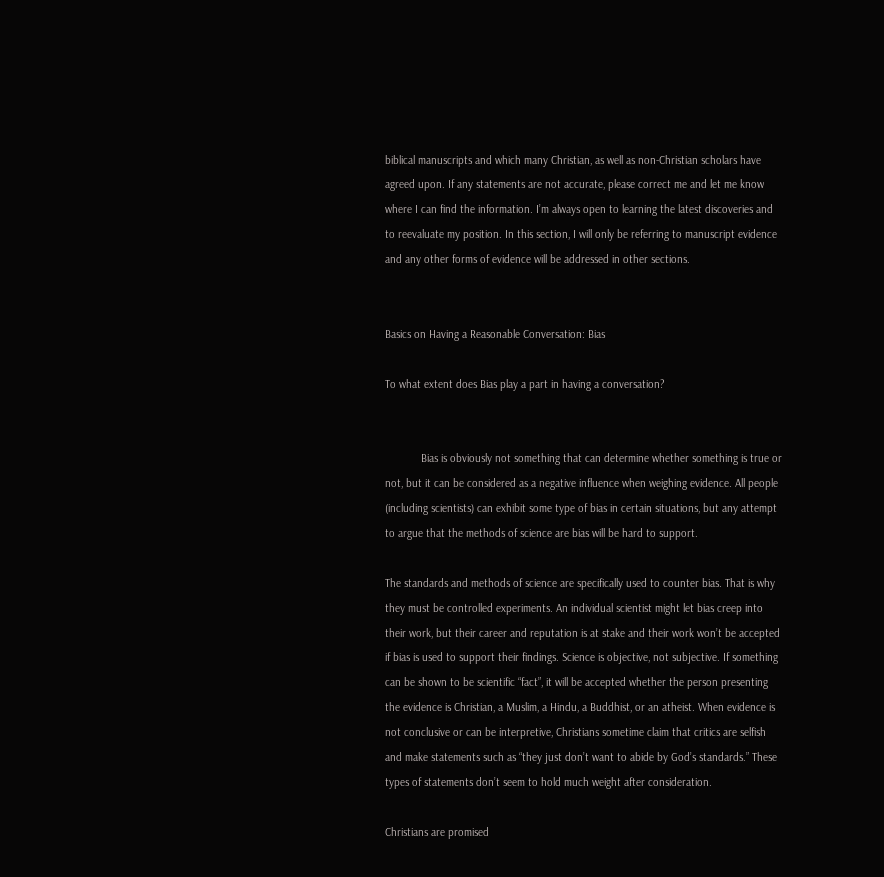biblical manuscripts and which many Christian, as well as non-Christian scholars have agreed upon. If any statements are not accurate, please correct me and let me know where I can find the information. I’m always open to learning the latest discoveries and to reevaluate my position. In this section, I will only be referring to manuscript evidence and any other forms of evidence will be addressed in other sections.


Basics on Having a Reasonable Conversation: Bias

To what extent does Bias play a part in having a conversation?


            Bias is obviously not something that can determine whether something is true or not, but it can be considered as a negative influence when weighing evidence. All people (including scientists) can exhibit some type of bias in certain situations, but any attempt to argue that the methods of science are bias will be hard to support.

The standards and methods of science are specifically used to counter bias. That is why they must be controlled experiments. An individual scientist might let bias creep into their work, but their career and reputation is at stake and their work won’t be accepted if bias is used to support their findings. Science is objective, not subjective. If something can be shown to be scientific “fact”, it will be accepted whether the person presenting the evidence is Christian, a Muslim, a Hindu, a Buddhist, or an atheist. When evidence is not conclusive or can be interpretive, Christians sometime claim that critics are selfish and make statements such as “they just don’t want to abide by God’s standards.” These types of statements don’t seem to hold much weight after consideration.

Christians are promised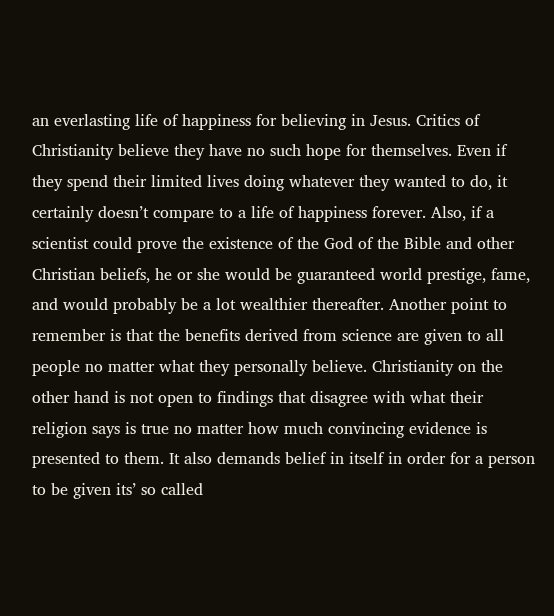an everlasting life of happiness for believing in Jesus. Critics of Christianity believe they have no such hope for themselves. Even if they spend their limited lives doing whatever they wanted to do, it certainly doesn’t compare to a life of happiness forever. Also, if a scientist could prove the existence of the God of the Bible and other Christian beliefs, he or she would be guaranteed world prestige, fame, and would probably be a lot wealthier thereafter. Another point to remember is that the benefits derived from science are given to all people no matter what they personally believe. Christianity on the other hand is not open to findings that disagree with what their religion says is true no matter how much convincing evidence is presented to them. It also demands belief in itself in order for a person to be given its’ so called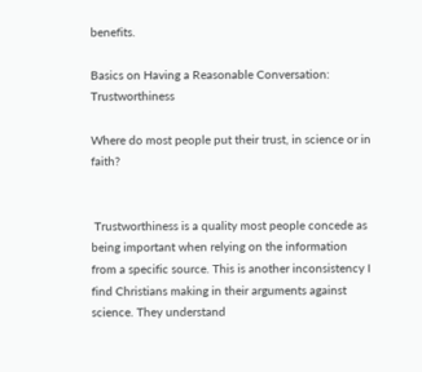benefits.

Basics on Having a Reasonable Conversation: Trustworthiness

Where do most people put their trust, in science or in faith?


 Trustworthiness is a quality most people concede as being important when relying on the information from a specific source. This is another inconsistency I find Christians making in their arguments against science. They understand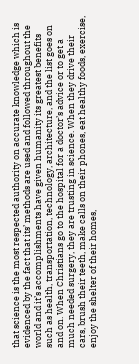that science is the most respected authority on accurate knowledge which is evidenced by the fact that its’ methods are used and followed throughout the world and it’s accomplishments have given humanity its greatest benefits such as health, transportation, technology, architecture, and the list goes on and on. When Christians go to the hospital for a doctor’s advice or to get a much needed surgery, they are trusting in science. When they drive their cars, brush their teeth, make calls on their phones, eat healthy foods, exercise, enjoy the shelter of their homes,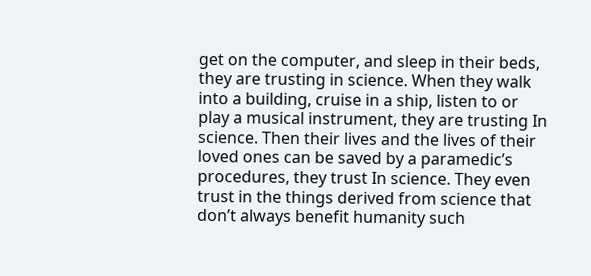get on the computer, and sleep in their beds, they are trusting in science. When they walk into a building, cruise in a ship, listen to or play a musical instrument, they are trusting In science. Then their lives and the lives of their loved ones can be saved by a paramedic’s procedures, they trust In science. They even trust in the things derived from science that don’t always benefit humanity such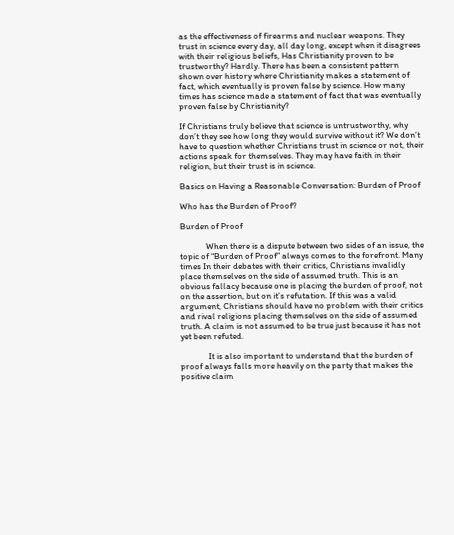as the effectiveness of firearms and nuclear weapons. They trust in science every day, all day long, except when it disagrees with their religious beliefs, Has Christianity proven to be trustworthy? Hardly. There has been a consistent pattern shown over history where Christianity makes a statement of fact, which eventually is proven false by science. How many times has science made a statement of fact that was eventually proven false by Christianity?

If Christians truly believe that science is untrustworthy, why don’t they see how long they would survive without it? We don’t have to question whether Christians trust in science or not, their actions speak for themselves. They may have faith in their religion, but their trust is in science.

Basics on Having a Reasonable Conversation: Burden of Proof

Who has the Burden of Proof?

Burden of Proof

             When there is a dispute between two sides of an issue, the topic of “Burden of Proof” always comes to the forefront. Many times In their debates with their critics, Christians invalidly place themselves on the side of assumed truth. This is an obvious fallacy because one is placing the burden of proof, not on the assertion, but on it’s refutation. If this was a valid argument, Christians should have no problem with their critics and rival religions placing themselves on the side of assumed truth. A claim is not assumed to be true just because it has not yet been refuted.

              It is also important to understand that the burden of proof always falls more heavily on the party that makes the positive claim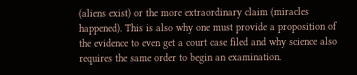(aliens exist) or the more extraordinary claim (miracles happened). This is also why one must provide a proposition of the evidence to even get a court case filed and why science also requires the same order to begin an examination.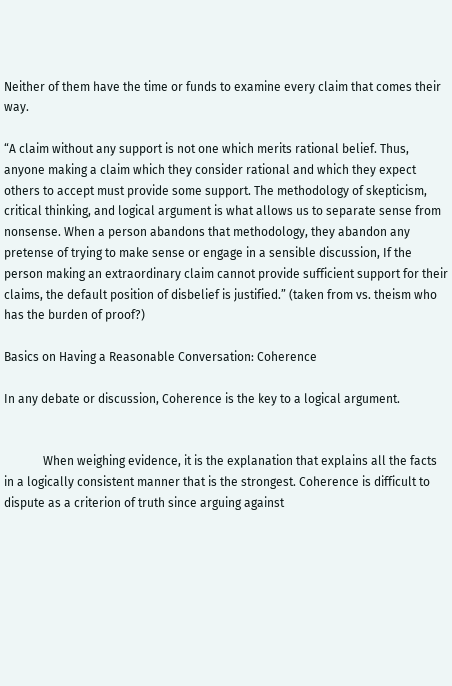Neither of them have the time or funds to examine every claim that comes their way.

“A claim without any support is not one which merits rational belief. Thus, anyone making a claim which they consider rational and which they expect others to accept must provide some support. The methodology of skepticism, critical thinking, and logical argument is what allows us to separate sense from nonsense. When a person abandons that methodology, they abandon any pretense of trying to make sense or engage in a sensible discussion, If the person making an extraordinary claim cannot provide sufficient support for their claims, the default position of disbelief is justified.” (taken from vs. theism who has the burden of proof?)

Basics on Having a Reasonable Conversation: Coherence

In any debate or discussion, Coherence is the key to a logical argument.


             When weighing evidence, it is the explanation that explains all the facts in a logically consistent manner that is the strongest. Coherence is difficult to dispute as a criterion of truth since arguing against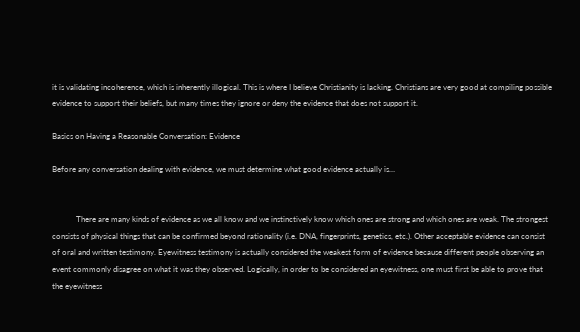it is validating incoherence, which is inherently illogical. This is where I believe Christianity is lacking. Christians are very good at compiling possible evidence to support their beliefs, but many times they ignore or deny the evidence that does not support it.

Basics on Having a Reasonable Conversation: Evidence

Before any conversation dealing with evidence, we must determine what good evidence actually is…


            There are many kinds of evidence as we all know and we instinctively know which ones are strong and which ones are weak. The strongest consists of physical things that can be confirmed beyond rationality (i.e. DNA, fingerprints, genetics, etc.). Other acceptable evidence can consist of oral and written testimony. Eyewitness testimony is actually considered the weakest form of evidence because different people observing an event commonly disagree on what it was they observed. Logically, in order to be considered an eyewitness, one must first be able to prove that the eyewitness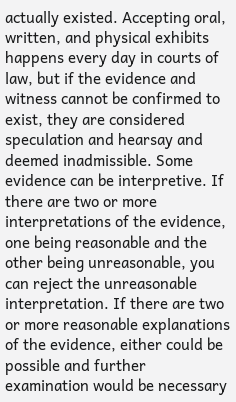actually existed. Accepting oral, written, and physical exhibits happens every day in courts of law, but if the evidence and witness cannot be confirmed to exist, they are considered speculation and hearsay and deemed inadmissible. Some evidence can be interpretive. If there are two or more interpretations of the evidence, one being reasonable and the other being unreasonable, you can reject the unreasonable interpretation. If there are two or more reasonable explanations of the evidence, either could be possible and further examination would be necessary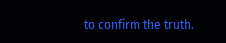to confirm the truth.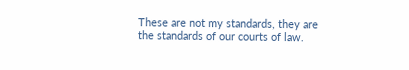These are not my standards, they are the standards of our courts of law.